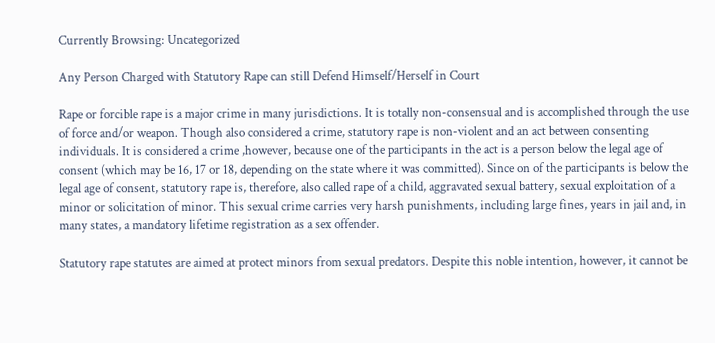Currently Browsing: Uncategorized

Any Person Charged with Statutory Rape can still Defend Himself/Herself in Court

Rape or forcible rape is a major crime in many jurisdictions. It is totally non-consensual and is accomplished through the use of force and/or weapon. Though also considered a crime, statutory rape is non-violent and an act between consenting individuals. It is considered a crime ,however, because one of the participants in the act is a person below the legal age of consent (which may be 16, 17 or 18, depending on the state where it was committed). Since on of the participants is below the legal age of consent, statutory rape is, therefore, also called rape of a child, aggravated sexual battery, sexual exploitation of a minor or solicitation of minor. This sexual crime carries very harsh punishments, including large fines, years in jail and, in many states, a mandatory lifetime registration as a sex offender.

Statutory rape statutes are aimed at protect minors from sexual predators. Despite this noble intention, however, it cannot be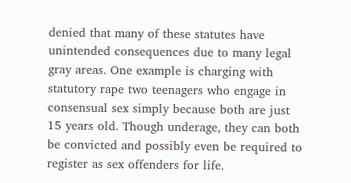denied that many of these statutes have unintended consequences due to many legal gray areas. One example is charging with statutory rape two teenagers who engage in consensual sex simply because both are just 15 years old. Though underage, they can both be convicted and possibly even be required to register as sex offenders for life.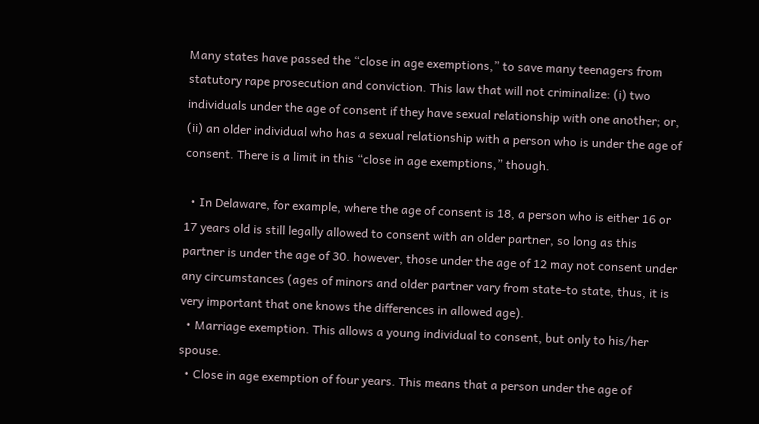Many states have passed the “close in age exemptions,” to save many teenagers from statutory rape prosecution and conviction. This law that will not criminalize: (i) two individuals under the age of consent if they have sexual relationship with one another; or, (ii) an older individual who has a sexual relationship with a person who is under the age of consent. There is a limit in this “close in age exemptions,” though.

  • In Delaware, for example, where the age of consent is 18, a person who is either 16 or 17 years old is still legally allowed to consent with an older partner, so long as this partner is under the age of 30. however, those under the age of 12 may not consent under any circumstances (ages of minors and older partner vary from state-to state, thus, it is very important that one knows the differences in allowed age).
  • Marriage exemption. This allows a young individual to consent, but only to his/her spouse.
  • Close in age exemption of four years. This means that a person under the age of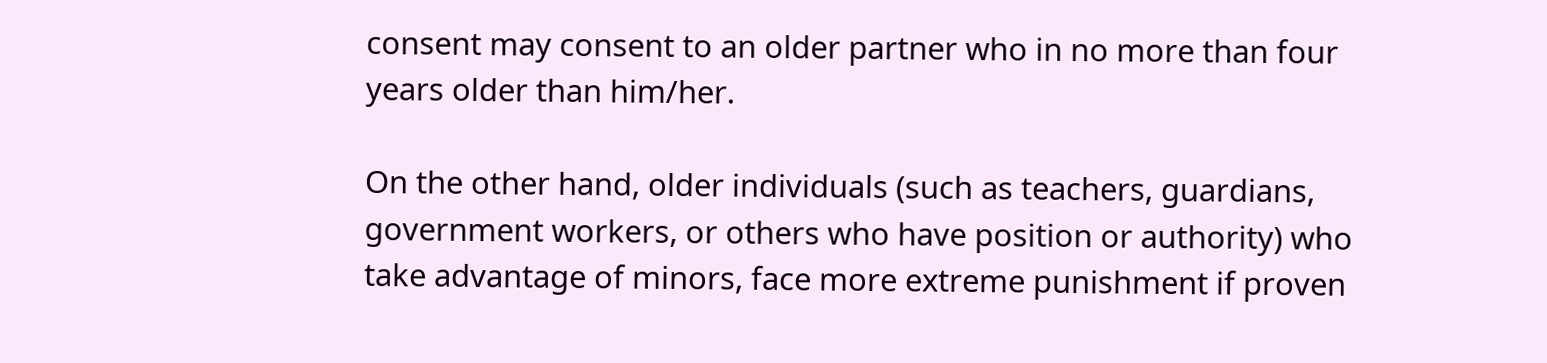consent may consent to an older partner who in no more than four years older than him/her.

On the other hand, older individuals (such as teachers, guardians, government workers, or others who have position or authority) who take advantage of minors, face more extreme punishment if proven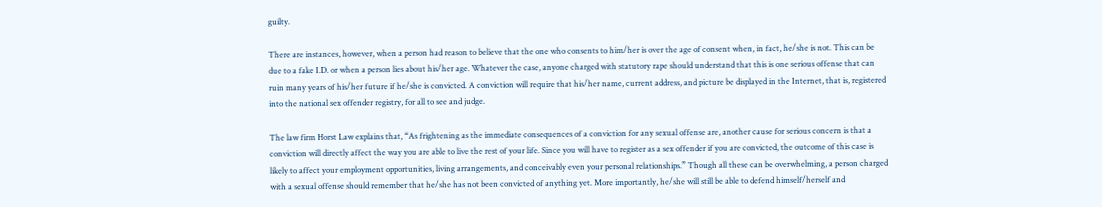guilty.

There are instances, however, when a person had reason to believe that the one who consents to him/her is over the age of consent when, in fact, he/she is not. This can be due to a fake I.D. or when a person lies about his/her age. Whatever the case, anyone charged with statutory rape should understand that this is one serious offense that can ruin many years of his/her future if he/she is convicted. A conviction will require that his/her name, current address, and picture be displayed in the Internet, that is, registered into the national sex offender registry, for all to see and judge.

The law firm Horst Law explains that, “As frightening as the immediate consequences of a conviction for any sexual offense are, another cause for serious concern is that a conviction will directly affect the way you are able to live the rest of your life. Since you will have to register as a sex offender if you are convicted, the outcome of this case is likely to affect your employment opportunities, living arrangements, and conceivably even your personal relationships.” Though all these can be overwhelming, a person charged with a sexual offense should remember that he/she has not been convicted of anything yet. More importantly, he/she will still be able to defend himself/herself and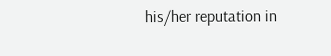his/her reputation in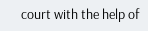court with the help of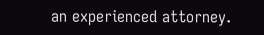an experienced attorney.